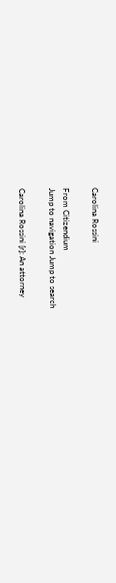Carolina Rossini

From Citizendium
Jump to navigation Jump to search

Carolina Rossini [r]: An attorney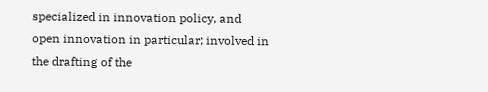specialized in innovation policy, and open innovation in particular; involved in the drafting of the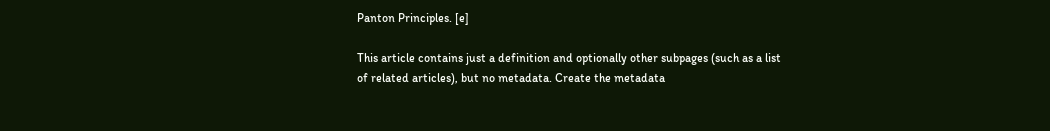Panton Principles. [e]

This article contains just a definition and optionally other subpages (such as a list of related articles), but no metadata. Create the metadata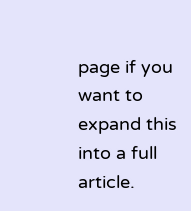page if you want to expand this into a full article.